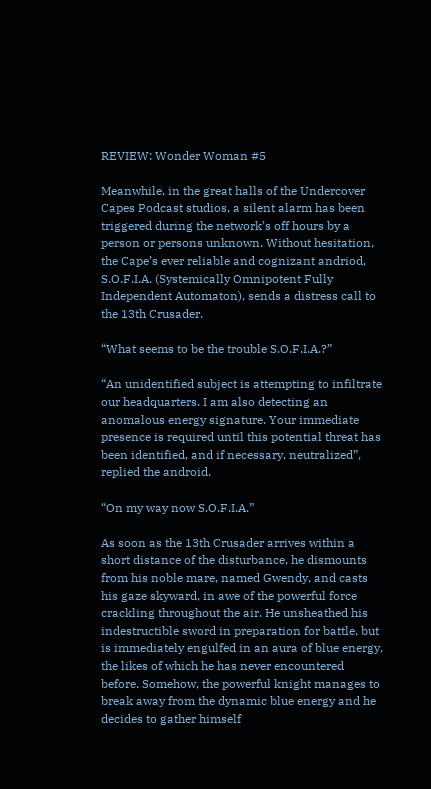REVIEW: Wonder Woman #5

Meanwhile, in the great halls of the Undercover Capes Podcast studios, a silent alarm has been triggered during the network’s off hours by a person or persons unknown. Without hesitation, the Cape’s ever reliable and cognizant andriod, S.O.F.I.A. (Systemically Omnipotent Fully Independent Automaton), sends a distress call to the 13th Crusader.

“What seems to be the trouble S.O.F.I.A.?”

“An unidentified subject is attempting to infiltrate our headquarters. I am also detecting an anomalous energy signature. Your immediate presence is required until this potential threat has been identified, and if necessary, neutralized”, replied the android.

“On my way now S.O.F.I.A.”

As soon as the 13th Crusader arrives within a short distance of the disturbance, he dismounts from his noble mare, named Gwendy, and casts his gaze skyward, in awe of the powerful force crackling throughout the air. He unsheathed his indestructible sword in preparation for battle, but is immediately engulfed in an aura of blue energy, the likes of which he has never encountered before. Somehow, the powerful knight manages to break away from the dynamic blue energy and he decides to gather himself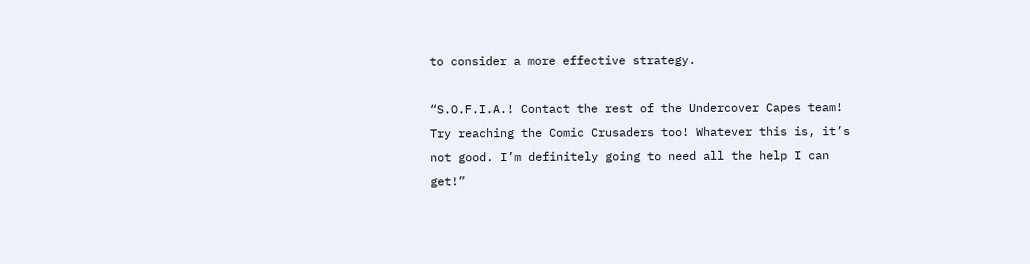to consider a more effective strategy.

“S.O.F.I.A.! Contact the rest of the Undercover Capes team! Try reaching the Comic Crusaders too! Whatever this is, it’s not good. I’m definitely going to need all the help I can get!”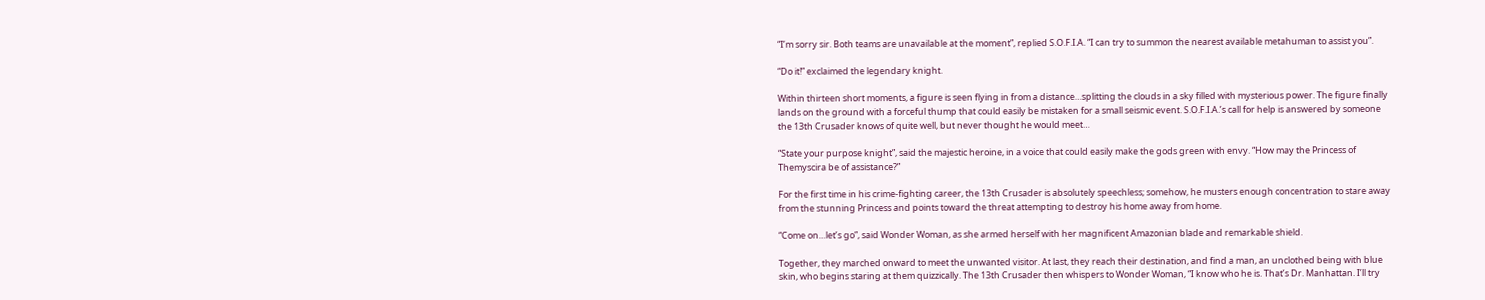“I’m sorry sir. Both teams are unavailable at the moment”, replied S.O.F.I.A. “I can try to summon the nearest available metahuman to assist you”.

“Do it!” exclaimed the legendary knight.

Within thirteen short moments, a figure is seen flying in from a distance…splitting the clouds in a sky filled with mysterious power. The figure finally lands on the ground with a forceful thump that could easily be mistaken for a small seismic event. S.O.F.I.A.’s call for help is answered by someone the 13th Crusader knows of quite well, but never thought he would meet…

“State your purpose knight”, said the majestic heroine, in a voice that could easily make the gods green with envy. “How may the Princess of Themyscira be of assistance?”

For the first time in his crime-fighting career, the 13th Crusader is absolutely speechless; somehow, he musters enough concentration to stare away from the stunning Princess and points toward the threat attempting to destroy his home away from home.

“Come on…let’s go”, said Wonder Woman, as she armed herself with her magnificent Amazonian blade and remarkable shield.

Together, they marched onward to meet the unwanted visitor. At last, they reach their destination, and find a man, an unclothed being with blue skin, who begins staring at them quizzically. The 13th Crusader then whispers to Wonder Woman, “I know who he is. That’s Dr. Manhattan. I’ll try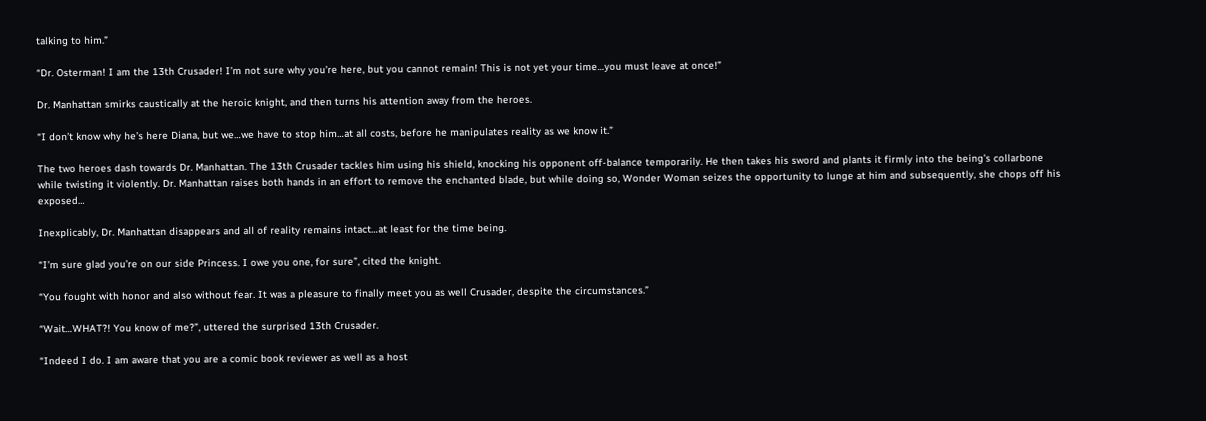talking to him.”

“Dr. Osterman! I am the 13th Crusader! I’m not sure why you’re here, but you cannot remain! This is not yet your time…you must leave at once!”

Dr. Manhattan smirks caustically at the heroic knight, and then turns his attention away from the heroes.

“I don’t know why he’s here Diana, but we…we have to stop him…at all costs, before he manipulates reality as we know it.”

The two heroes dash towards Dr. Manhattan. The 13th Crusader tackles him using his shield, knocking his opponent off-balance temporarily. He then takes his sword and plants it firmly into the being’s collarbone while twisting it violently. Dr. Manhattan raises both hands in an effort to remove the enchanted blade, but while doing so, Wonder Woman seizes the opportunity to lunge at him and subsequently, she chops off his exposed…

Inexplicably, Dr. Manhattan disappears and all of reality remains intact…at least for the time being.

“I’m sure glad you’re on our side Princess. I owe you one, for sure”, cited the knight.

“You fought with honor and also without fear. It was a pleasure to finally meet you as well Crusader, despite the circumstances.”

“Wait…WHAT?! You know of me?”, uttered the surprised 13th Crusader.

“Indeed I do. I am aware that you are a comic book reviewer as well as a host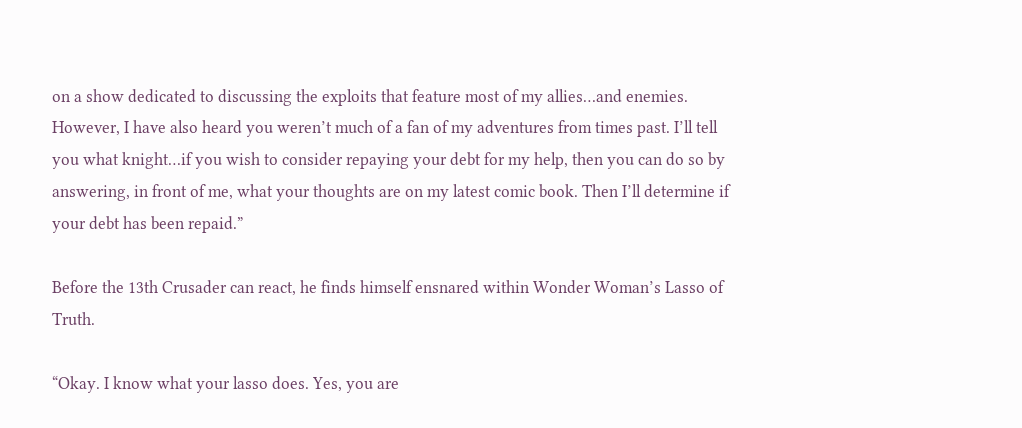on a show dedicated to discussing the exploits that feature most of my allies…and enemies. However, I have also heard you weren’t much of a fan of my adventures from times past. I’ll tell you what knight…if you wish to consider repaying your debt for my help, then you can do so by answering, in front of me, what your thoughts are on my latest comic book. Then I’ll determine if your debt has been repaid.”

Before the 13th Crusader can react, he finds himself ensnared within Wonder Woman’s Lasso of Truth.

“Okay. I know what your lasso does. Yes, you are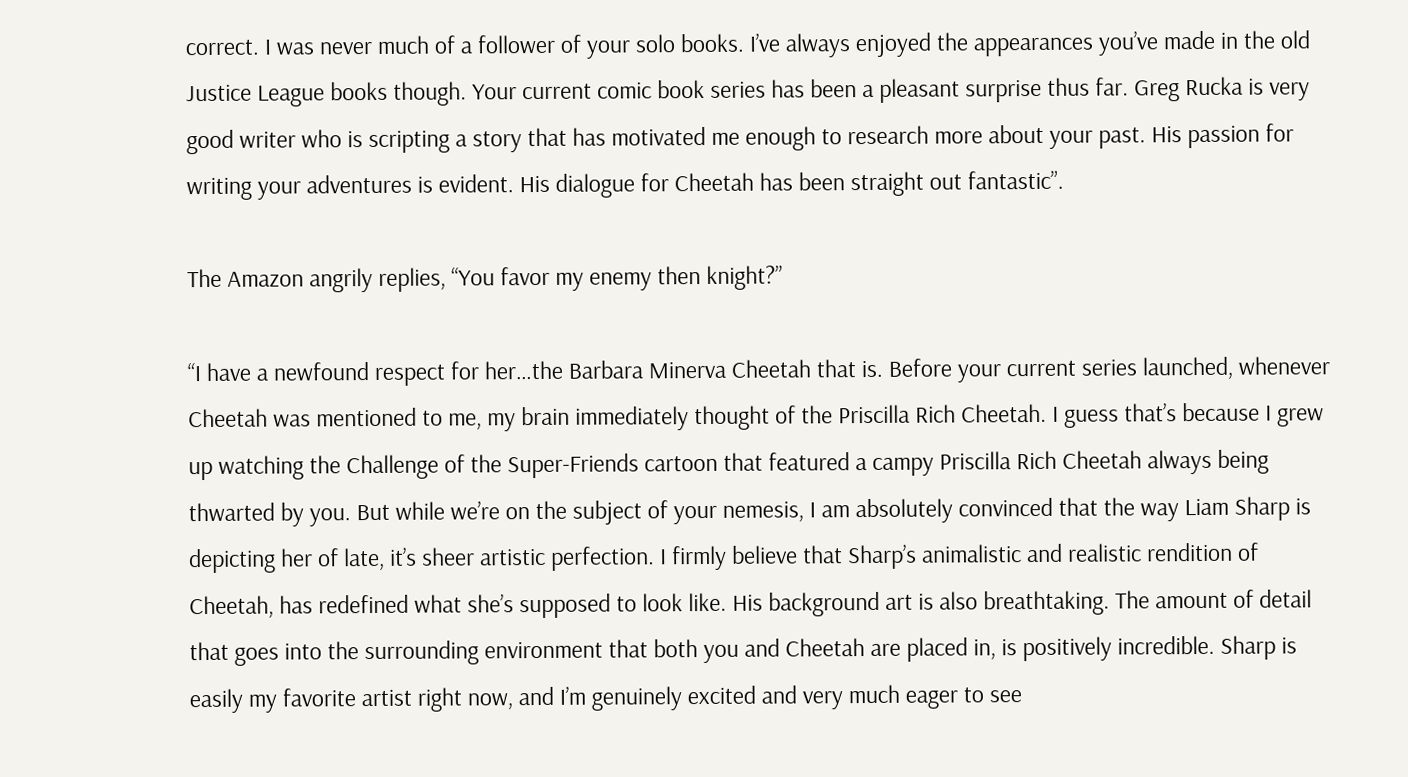correct. I was never much of a follower of your solo books. I’ve always enjoyed the appearances you’ve made in the old Justice League books though. Your current comic book series has been a pleasant surprise thus far. Greg Rucka is very good writer who is scripting a story that has motivated me enough to research more about your past. His passion for writing your adventures is evident. His dialogue for Cheetah has been straight out fantastic”.

The Amazon angrily replies, “You favor my enemy then knight?”

“I have a newfound respect for her…the Barbara Minerva Cheetah that is. Before your current series launched, whenever Cheetah was mentioned to me, my brain immediately thought of the Priscilla Rich Cheetah. I guess that’s because I grew up watching the Challenge of the Super-Friends cartoon that featured a campy Priscilla Rich Cheetah always being thwarted by you. But while we’re on the subject of your nemesis, I am absolutely convinced that the way Liam Sharp is depicting her of late, it’s sheer artistic perfection. I firmly believe that Sharp’s animalistic and realistic rendition of Cheetah, has redefined what she’s supposed to look like. His background art is also breathtaking. The amount of detail that goes into the surrounding environment that both you and Cheetah are placed in, is positively incredible. Sharp is easily my favorite artist right now, and I’m genuinely excited and very much eager to see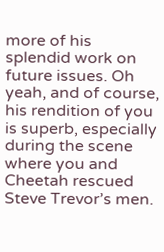more of his splendid work on future issues. Oh yeah, and of course, his rendition of you is superb, especially during the scene where you and Cheetah rescued Steve Trevor’s men.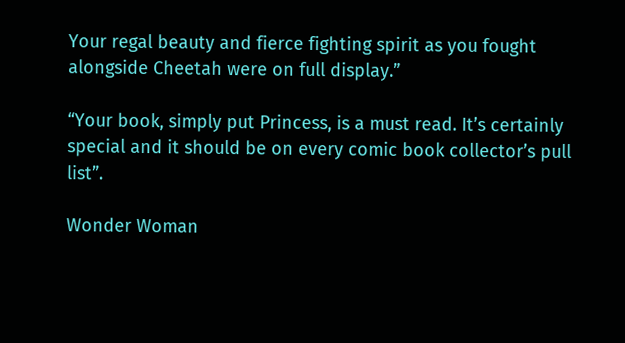Your regal beauty and fierce fighting spirit as you fought alongside Cheetah were on full display.”

“Your book, simply put Princess, is a must read. It’s certainly special and it should be on every comic book collector’s pull list”.

Wonder Woman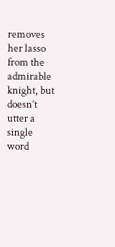removes her lasso from the admirable knight, but doesn’t utter a single word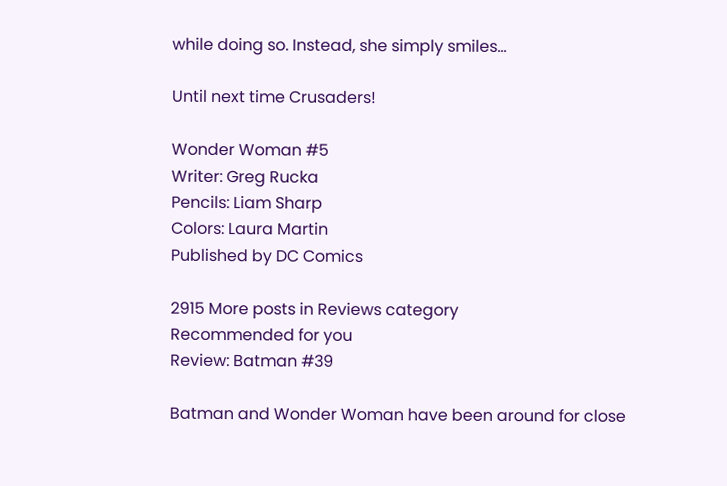while doing so. Instead, she simply smiles…

Until next time Crusaders!

Wonder Woman #5
Writer: Greg Rucka
Pencils: Liam Sharp
Colors: Laura Martin
Published by DC Comics

2915 More posts in Reviews category
Recommended for you
Review: Batman #39

Batman and Wonder Woman have been around for close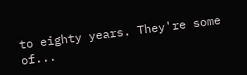to eighty years. They're some of...